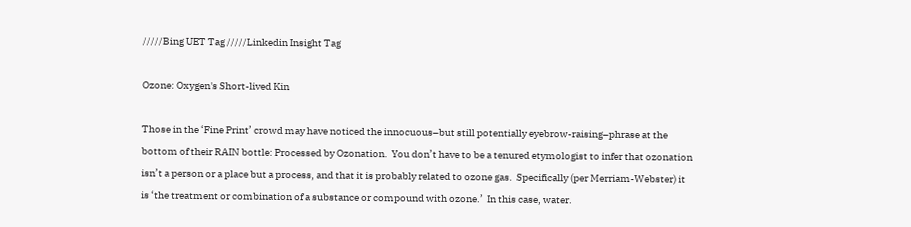/////Bing UET Tag /////Linkedin Insight Tag

Ozone: Oxygen's Short-lived Kin

Those in the ‘Fine Print’ crowd may have noticed the innocuous–but still potentially eyebrow-raising–phrase at the bottom of their RAIN bottle: Processed by Ozonation.  You don’t have to be a tenured etymologist to infer that ozonation isn’t a person or a place but a process, and that it is probably related to ozone gas.  Specifically (per Merriam-Webster) it is ‘the treatment or combination of a substance or compound with ozone.’  In this case, water.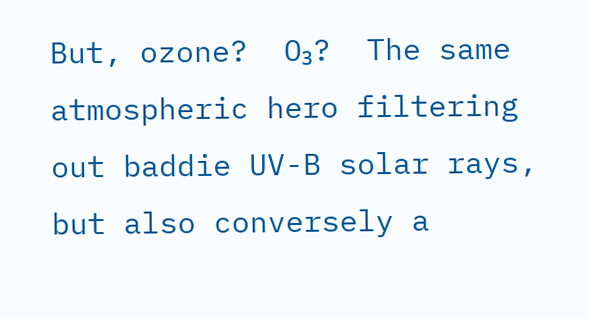But, ozone?  O₃?  The same atmospheric hero filtering out baddie UV-B solar rays, but also conversely a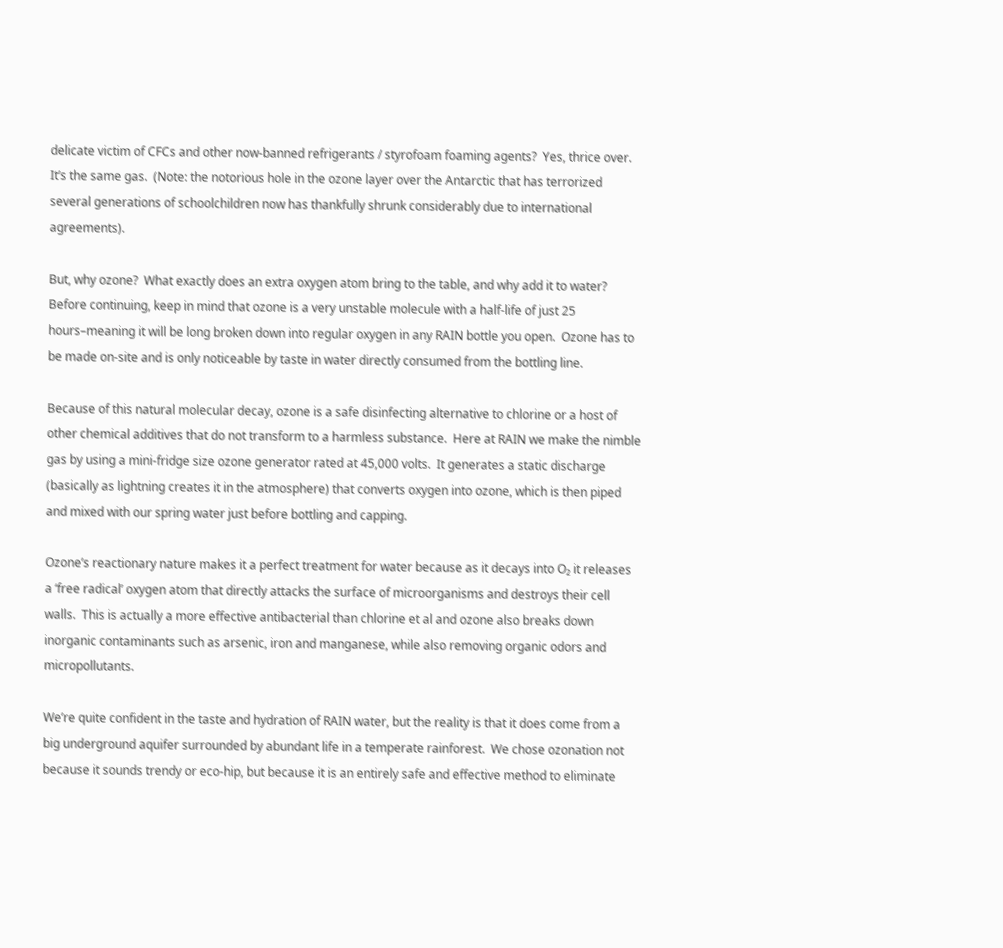delicate victim of CFCs and other now-banned refrigerants / styrofoam foaming agents?  Yes, thrice over.  It’s the same gas.  (Note: the notorious hole in the ozone layer over the Antarctic that has terrorized several generations of schoolchildren now has thankfully shrunk considerably due to international agreements).

But, why ozone?  What exactly does an extra oxygen atom bring to the table, and why add it to water?  Before continuing, keep in mind that ozone is a very unstable molecule with a half-life of just 25 hours–meaning it will be long broken down into regular oxygen in any RAIN bottle you open.  Ozone has to be made on-site and is only noticeable by taste in water directly consumed from the bottling line.

Because of this natural molecular decay, ozone is a safe disinfecting alternative to chlorine or a host of other chemical additives that do not transform to a harmless substance.  Here at RAIN we make the nimble gas by using a mini-fridge size ozone generator rated at 45,000 volts.  It generates a static discharge (basically as lightning creates it in the atmosphere) that converts oxygen into ozone, which is then piped and mixed with our spring water just before bottling and capping.

Ozone’s reactionary nature makes it a perfect treatment for water because as it decays into O₂ it releases a ‘free radical’ oxygen atom that directly attacks the surface of microorganisms and destroys their cell walls.  This is actually a more effective antibacterial than chlorine et al and ozone also breaks down inorganic contaminants such as arsenic, iron and manganese, while also removing organic odors and micropollutants.

We’re quite confident in the taste and hydration of RAIN water, but the reality is that it does come from a big underground aquifer surrounded by abundant life in a temperate rainforest.  We chose ozonation not because it sounds trendy or eco-hip, but because it is an entirely safe and effective method to eliminate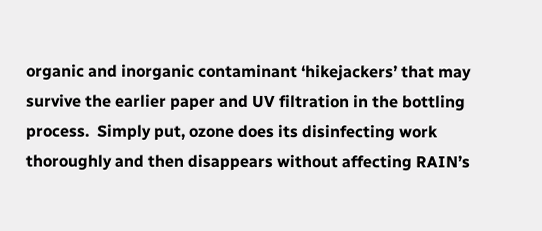organic and inorganic contaminant ‘hikejackers’ that may survive the earlier paper and UV filtration in the bottling process.  Simply put, ozone does its disinfecting work thoroughly and then disappears without affecting RAIN’s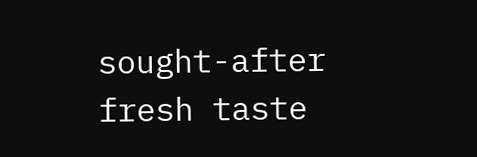sought-after fresh taste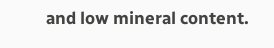and low mineral content.